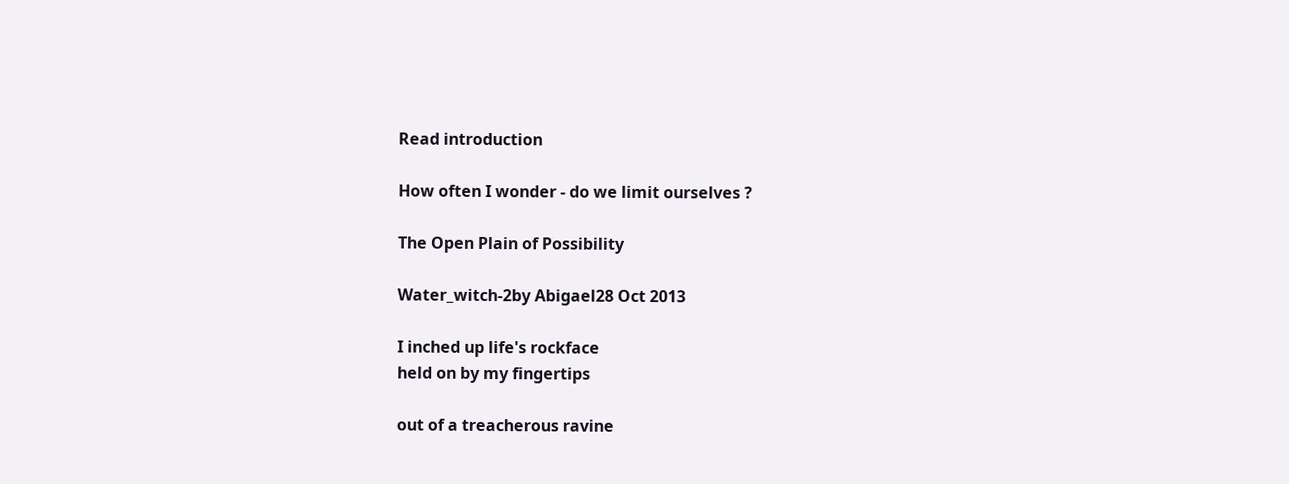Read introduction

How often I wonder - do we limit ourselves ?

The Open Plain of Possibility

Water_witch-2by Abigael28 Oct 2013

I inched up life's rockface
held on by my fingertips

out of a treacherous ravine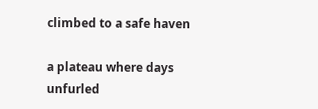climbed to a safe haven

a plateau where days unfurled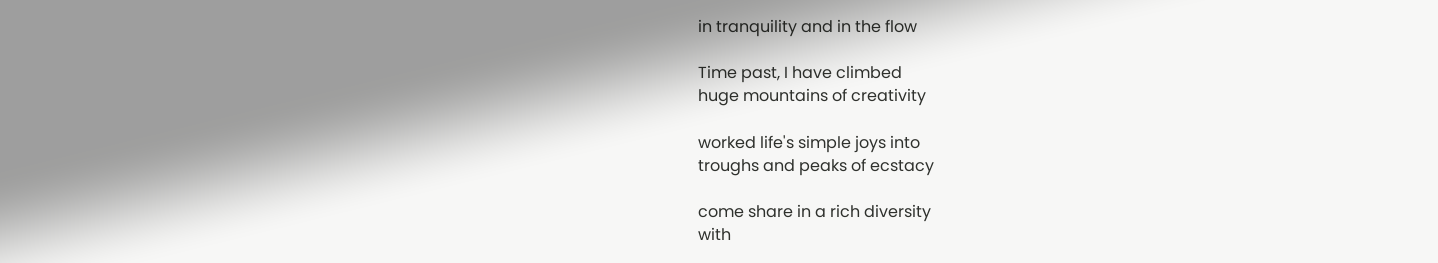in tranquility and in the flow

Time past, I have climbed
huge mountains of creativity

worked life's simple joys into
troughs and peaks of ecstacy

come share in a rich diversity
with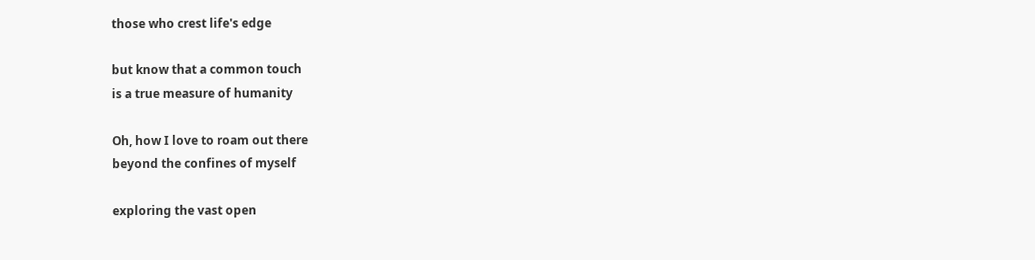those who crest life's edge

but know that a common touch
is a true measure of humanity

Oh, how I love to roam out there
beyond the confines of myself

exploring the vast open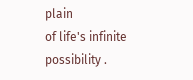plain
of life's infinite possibility .